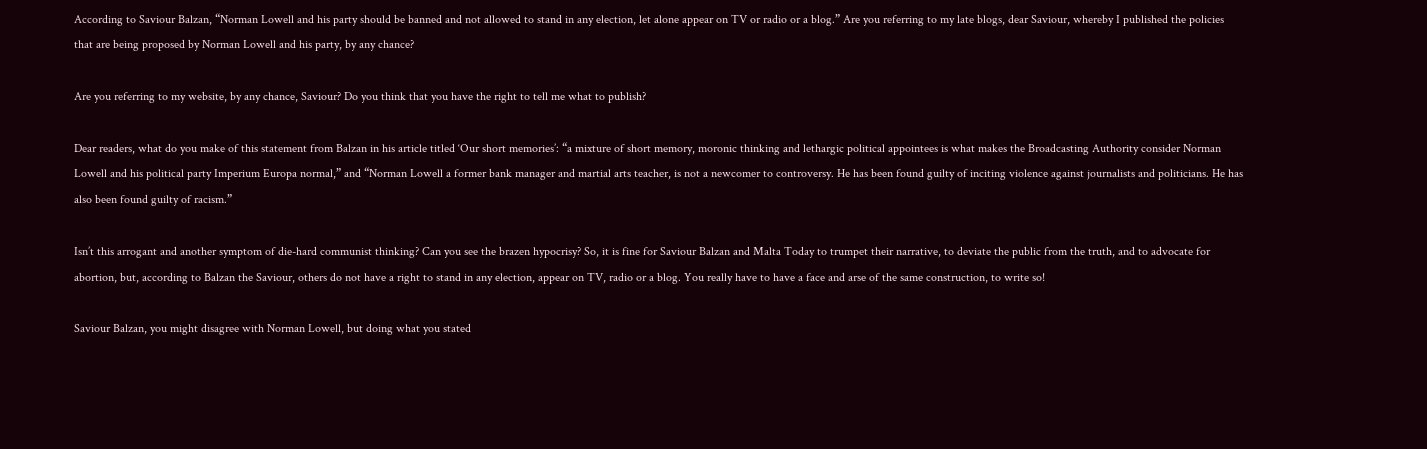According to Saviour Balzan, “Norman Lowell and his party should be banned and not allowed to stand in any election, let alone appear on TV or radio or a blog.” Are you referring to my late blogs, dear Saviour, whereby I published the policies that are being proposed by Norman Lowell and his party, by any chance?

Are you referring to my website, by any chance, Saviour? Do you think that you have the right to tell me what to publish?

Dear readers, what do you make of this statement from Balzan in his article titled ‘Our short memories’: “a mixture of short memory, moronic thinking and lethargic political appointees is what makes the Broadcasting Authority consider Norman Lowell and his political party Imperium Europa normal,” and “Norman Lowell a former bank manager and martial arts teacher, is not a newcomer to controversy. He has been found guilty of inciting violence against journalists and politicians. He has also been found guilty of racism.”

Isn’t this arrogant and another symptom of die-hard communist thinking? Can you see the brazen hypocrisy? So, it is fine for Saviour Balzan and Malta Today to trumpet their narrative, to deviate the public from the truth, and to advocate for abortion, but, according to Balzan the Saviour, others do not have a right to stand in any election, appear on TV, radio or a blog. You really have to have a face and arse of the same construction, to write so!

Saviour Balzan, you might disagree with Norman Lowell, but doing what you stated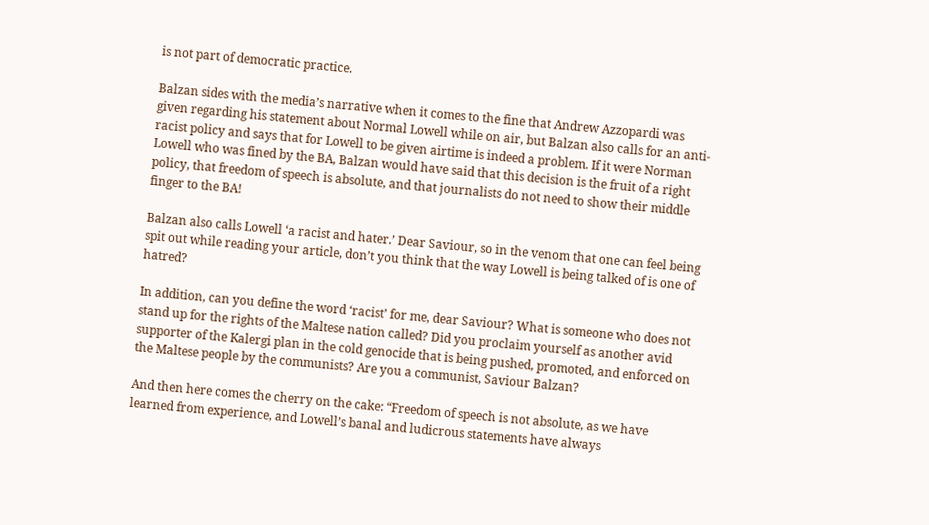is not part of democratic practice.

Balzan sides with the media’s narrative when it comes to the fine that Andrew Azzopardi was given regarding his statement about Normal Lowell while on air, but Balzan also calls for an anti-racist policy and says that for Lowell to be given airtime is indeed a problem. If it were Norman Lowell who was fined by the BA, Balzan would have said that this decision is the fruit of a right policy, that freedom of speech is absolute, and that journalists do not need to show their middle finger to the BA!

Balzan also calls Lowell ‘a racist and hater.’ Dear Saviour, so in the venom that one can feel being spit out while reading your article, don’t you think that the way Lowell is being talked of is one of hatred?

In addition, can you define the word ‘racist’ for me, dear Saviour? What is someone who does not stand up for the rights of the Maltese nation called? Did you proclaim yourself as another avid supporter of the Kalergi plan in the cold genocide that is being pushed, promoted, and enforced on the Maltese people by the communists? Are you a communist, Saviour Balzan?

And then here comes the cherry on the cake: “Freedom of speech is not absolute, as we have learned from experience, and Lowell’s banal and ludicrous statements have always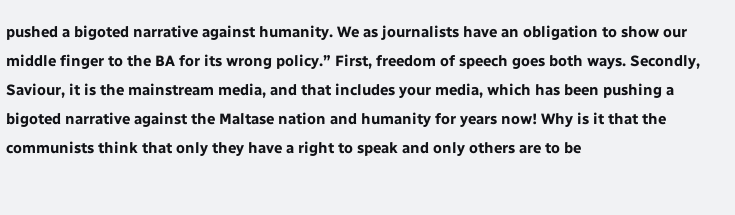pushed a bigoted narrative against humanity. We as journalists have an obligation to show our middle finger to the BA for its wrong policy.” First, freedom of speech goes both ways. Secondly, Saviour, it is the mainstream media, and that includes your media, which has been pushing a bigoted narrative against the Maltase nation and humanity for years now! Why is it that the communists think that only they have a right to speak and only others are to be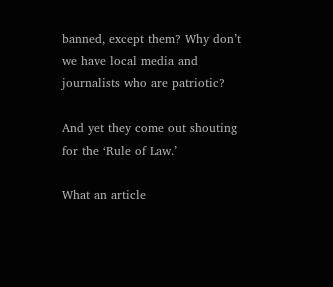banned, except them? Why don’t we have local media and journalists who are patriotic?

And yet they come out shouting for the ‘Rule of Law.’

What an article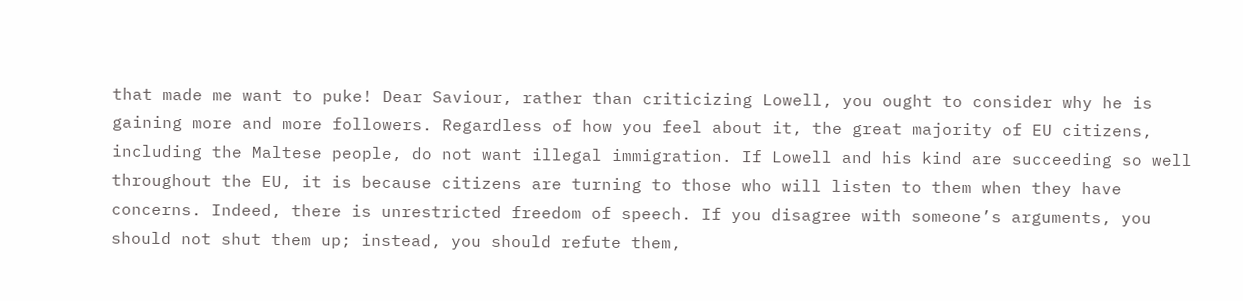that made me want to puke! Dear Saviour, rather than criticizing Lowell, you ought to consider why he is gaining more and more followers. Regardless of how you feel about it, the great majority of EU citizens, including the Maltese people, do not want illegal immigration. If Lowell and his kind are succeeding so well throughout the EU, it is because citizens are turning to those who will listen to them when they have concerns. Indeed, there is unrestricted freedom of speech. If you disagree with someone’s arguments, you should not shut them up; instead, you should refute them,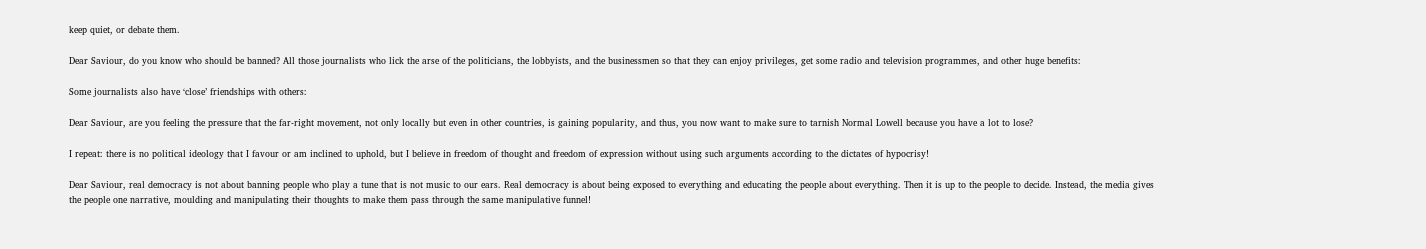keep quiet, or debate them.

Dear Saviour, do you know who should be banned? All those journalists who lick the arse of the politicians, the lobbyists, and the businessmen so that they can enjoy privileges, get some radio and television programmes, and other huge benefits:

Some journalists also have ‘close’ friendships with others:

Dear Saviour, are you feeling the pressure that the far-right movement, not only locally but even in other countries, is gaining popularity, and thus, you now want to make sure to tarnish Normal Lowell because you have a lot to lose?

I repeat: there is no political ideology that I favour or am inclined to uphold, but I believe in freedom of thought and freedom of expression without using such arguments according to the dictates of hypocrisy!

Dear Saviour, real democracy is not about banning people who play a tune that is not music to our ears. Real democracy is about being exposed to everything and educating the people about everything. Then it is up to the people to decide. Instead, the media gives the people one narrative, moulding and manipulating their thoughts to make them pass through the same manipulative funnel!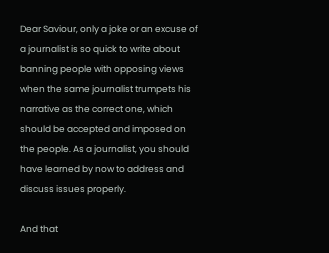Dear Saviour, only a joke or an excuse of a journalist is so quick to write about banning people with opposing views when the same journalist trumpets his narrative as the correct one, which should be accepted and imposed on the people. As a journalist, you should have learned by now to address and discuss issues properly.

And that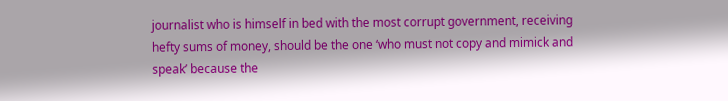journalist who is himself in bed with the most corrupt government, receiving hefty sums of money, should be the one ‘who must not copy and mimick and speak’ because the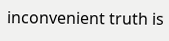inconvenient truth is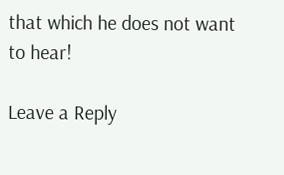that which he does not want to hear!

Leave a Reply